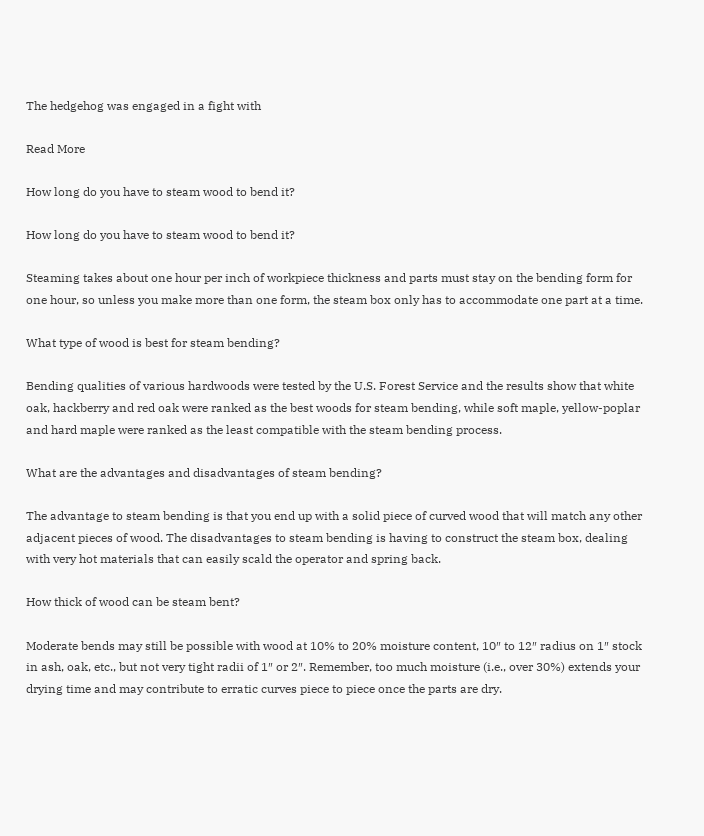The hedgehog was engaged in a fight with

Read More

How long do you have to steam wood to bend it?

How long do you have to steam wood to bend it?

Steaming takes about one hour per inch of workpiece thickness and parts must stay on the bending form for one hour, so unless you make more than one form, the steam box only has to accommodate one part at a time.

What type of wood is best for steam bending?

Bending qualities of various hardwoods were tested by the U.S. Forest Service and the results show that white oak, hackberry and red oak were ranked as the best woods for steam bending, while soft maple, yellow-poplar and hard maple were ranked as the least compatible with the steam bending process.

What are the advantages and disadvantages of steam bending?

The advantage to steam bending is that you end up with a solid piece of curved wood that will match any other adjacent pieces of wood. The disadvantages to steam bending is having to construct the steam box, dealing with very hot materials that can easily scald the operator and spring back.

How thick of wood can be steam bent?

Moderate bends may still be possible with wood at 10% to 20% moisture content, 10″ to 12″ radius on 1″ stock in ash, oak, etc., but not very tight radii of 1″ or 2″. Remember, too much moisture (i.e., over 30%) extends your drying time and may contribute to erratic curves piece to piece once the parts are dry.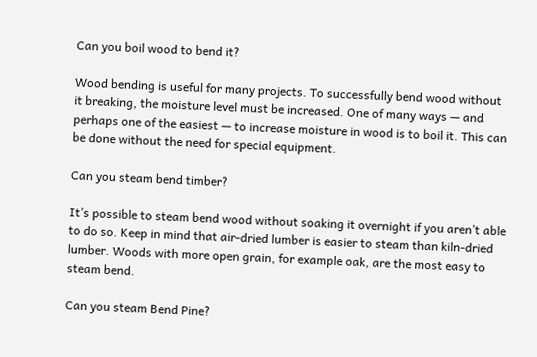Can you boil wood to bend it?

Wood bending is useful for many projects. To successfully bend wood without it breaking, the moisture level must be increased. One of many ways — and perhaps one of the easiest — to increase moisture in wood is to boil it. This can be done without the need for special equipment.

Can you steam bend timber?

It’s possible to steam bend wood without soaking it overnight if you aren’t able to do so. Keep in mind that air-dried lumber is easier to steam than kiln-dried lumber. Woods with more open grain, for example oak, are the most easy to steam bend.

Can you steam Bend Pine?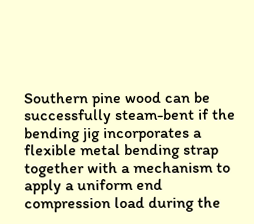Southern pine wood can be successfully steam-bent if the bending jig incorporates a flexible metal bending strap together with a mechanism to apply a uniform end compression load during the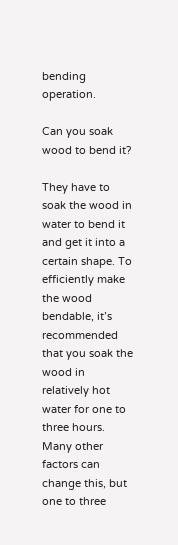bending operation.

Can you soak wood to bend it?

They have to soak the wood in water to bend it and get it into a certain shape. To efficiently make the wood bendable, it’s recommended that you soak the wood in relatively hot water for one to three hours. Many other factors can change this, but one to three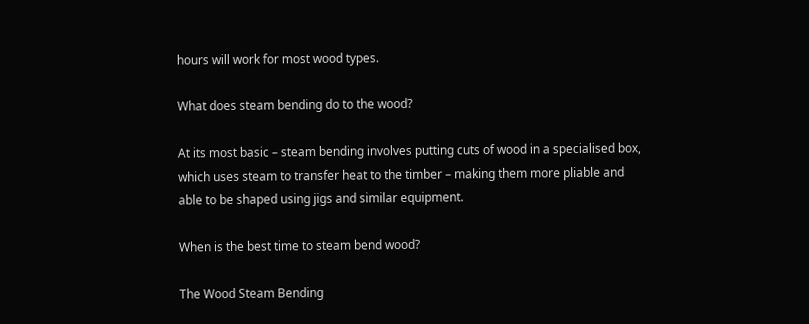hours will work for most wood types.

What does steam bending do to the wood?

At its most basic – steam bending involves putting cuts of wood in a specialised box, which uses steam to transfer heat to the timber – making them more pliable and able to be shaped using jigs and similar equipment.

When is the best time to steam bend wood?

The Wood Steam Bending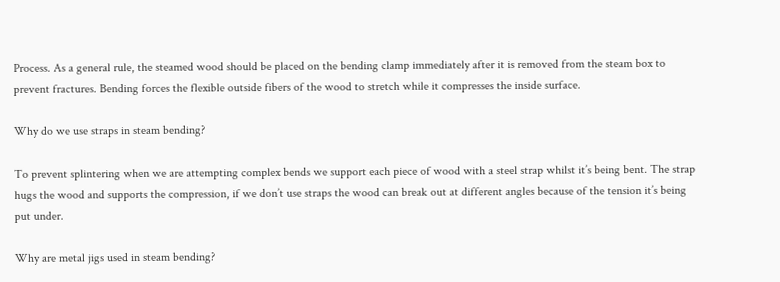Process. As a general rule, the steamed wood should be placed on the bending clamp immediately after it is removed from the steam box to prevent fractures. Bending forces the flexible outside fibers of the wood to stretch while it compresses the inside surface.

Why do we use straps in steam bending?

To prevent splintering when we are attempting complex bends we support each piece of wood with a steel strap whilst it’s being bent. The strap hugs the wood and supports the compression, if we don’t use straps the wood can break out at different angles because of the tension it’s being put under.

Why are metal jigs used in steam bending?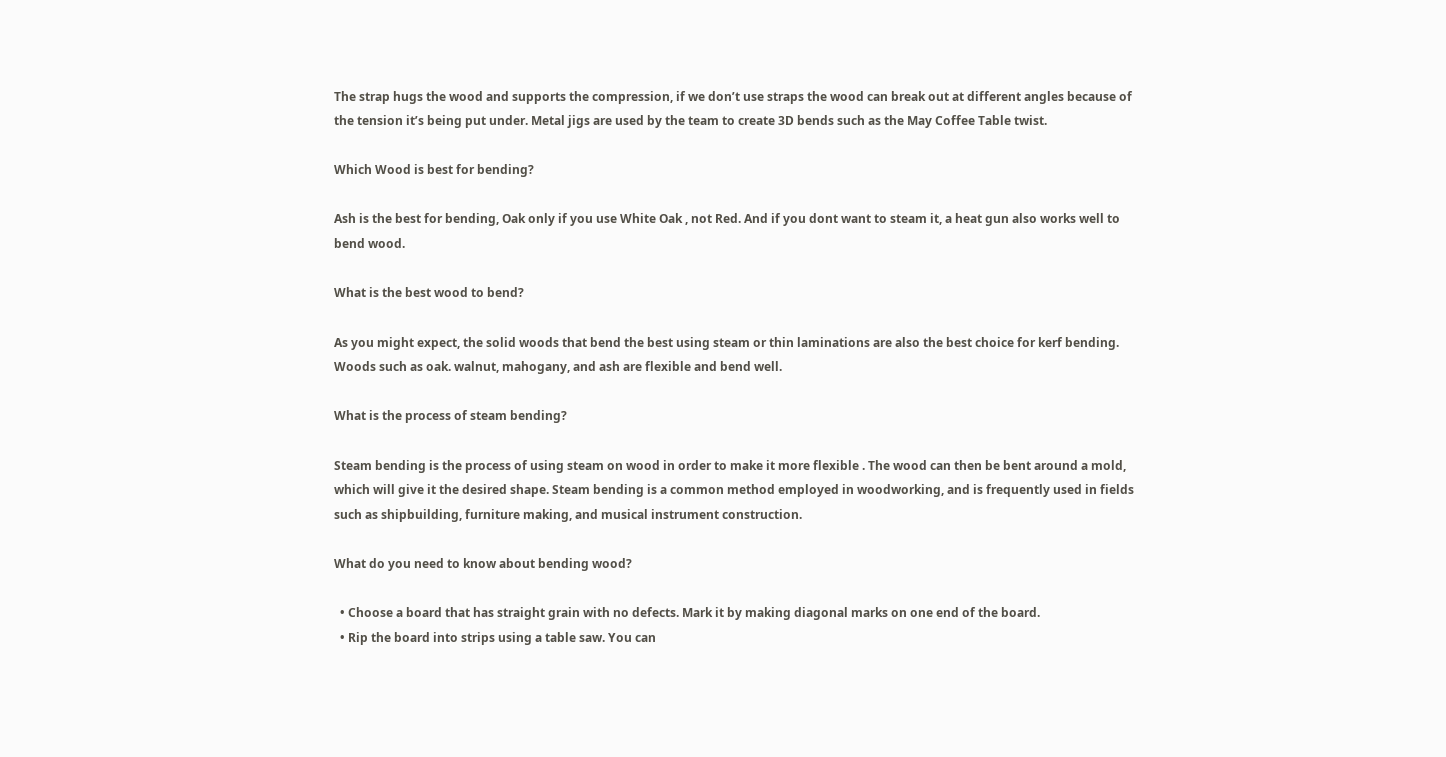The strap hugs the wood and supports the compression, if we don’t use straps the wood can break out at different angles because of the tension it’s being put under. Metal jigs are used by the team to create 3D bends such as the May Coffee Table twist.

Which Wood is best for bending?

Ash is the best for bending, Oak only if you use White Oak , not Red. And if you dont want to steam it, a heat gun also works well to bend wood.

What is the best wood to bend?

As you might expect, the solid woods that bend the best using steam or thin laminations are also the best choice for kerf bending. Woods such as oak. walnut, mahogany, and ash are flexible and bend well.

What is the process of steam bending?

Steam bending is the process of using steam on wood in order to make it more flexible . The wood can then be bent around a mold, which will give it the desired shape. Steam bending is a common method employed in woodworking, and is frequently used in fields such as shipbuilding, furniture making, and musical instrument construction.

What do you need to know about bending wood?

  • Choose a board that has straight grain with no defects. Mark it by making diagonal marks on one end of the board.
  • Rip the board into strips using a table saw. You can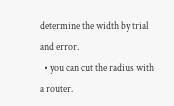determine the width by trial and error.
  • you can cut the radius with a router.